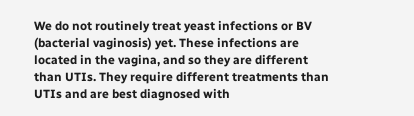We do not routinely treat yeast infections or BV (bacterial vaginosis) yet. These infections are located in the vagina, and so they are different than UTIs. They require different treatments than UTIs and are best diagnosed with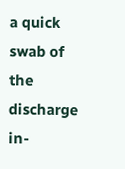a quick swab of the discharge in-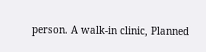person. A walk-in clinic, Planned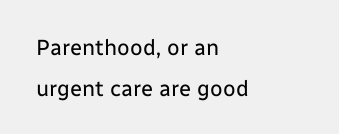Parenthood, or an urgent care are good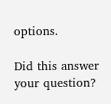options.

Did this answer your question?